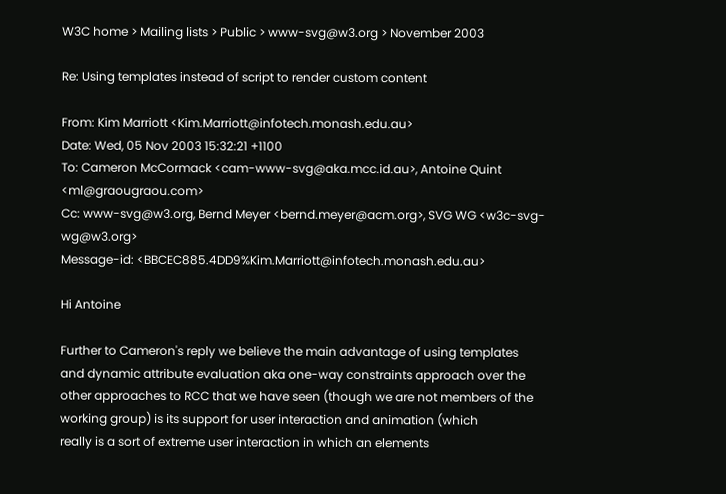W3C home > Mailing lists > Public > www-svg@w3.org > November 2003

Re: Using templates instead of script to render custom content

From: Kim Marriott <Kim.Marriott@infotech.monash.edu.au>
Date: Wed, 05 Nov 2003 15:32:21 +1100
To: Cameron McCormack <cam-www-svg@aka.mcc.id.au>, Antoine Quint <ml@graougraou.com>
Cc: www-svg@w3.org, Bernd Meyer <bernd.meyer@acm.org>, SVG WG <w3c-svg-wg@w3.org>
Message-id: <BBCEC885.4DD9%Kim.Marriott@infotech.monash.edu.au>

Hi Antoine

Further to Cameron's reply we believe the main advantage of using templates
and dynamic attribute evaluation aka one-way constraints approach over the
other approaches to RCC that we have seen (though we are not members of the
working group) is its support for user interaction and animation (which
really is a sort of extreme user interaction in which an elements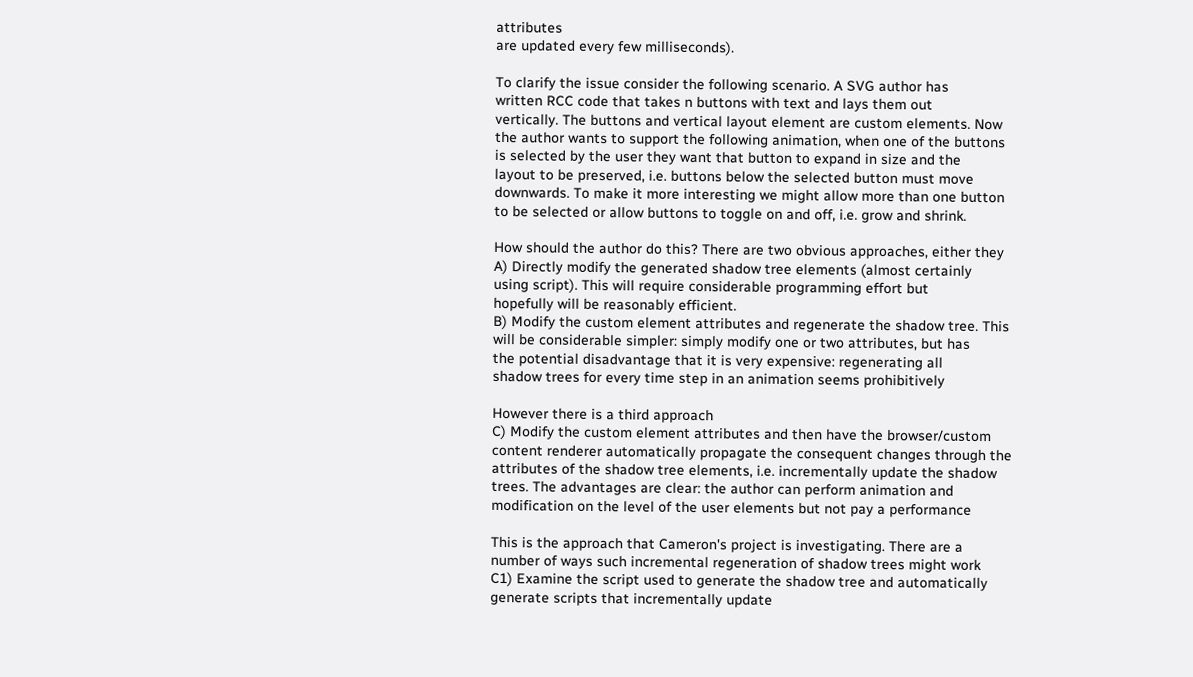attributes
are updated every few milliseconds).

To clarify the issue consider the following scenario. A SVG author has
written RCC code that takes n buttons with text and lays them out
vertically. The buttons and vertical layout element are custom elements. Now
the author wants to support the following animation, when one of the buttons
is selected by the user they want that button to expand in size and the
layout to be preserved, i.e. buttons below the selected button must move
downwards. To make it more interesting we might allow more than one button
to be selected or allow buttons to toggle on and off, i.e. grow and shrink.

How should the author do this? There are two obvious approaches, either they
A) Directly modify the generated shadow tree elements (almost certainly
using script). This will require considerable programming effort but
hopefully will be reasonably efficient.
B) Modify the custom element attributes and regenerate the shadow tree. This
will be considerable simpler: simply modify one or two attributes, but has
the potential disadvantage that it is very expensive: regenerating all
shadow trees for every time step in an animation seems prohibitively

However there is a third approach
C) Modify the custom element attributes and then have the browser/custom
content renderer automatically propagate the consequent changes through the
attributes of the shadow tree elements, i.e. incrementally update the shadow
trees. The advantages are clear: the author can perform animation and
modification on the level of the user elements but not pay a performance

This is the approach that Cameron's project is investigating. There are a
number of ways such incremental regeneration of shadow trees might work
C1) Examine the script used to generate the shadow tree and automatically
generate scripts that incrementally update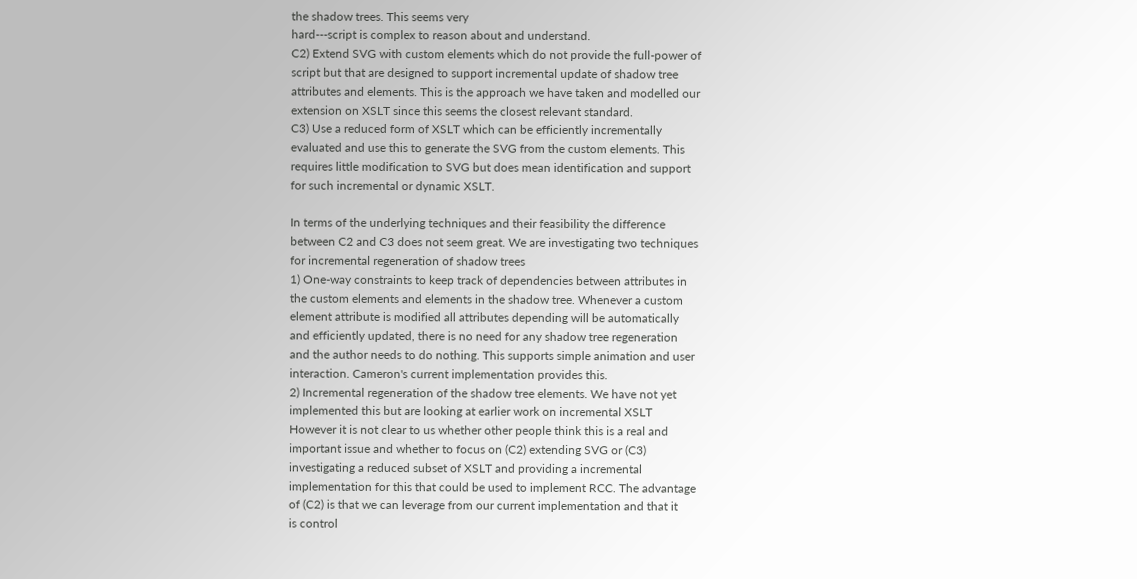the shadow trees. This seems very
hard---script is complex to reason about and understand.
C2) Extend SVG with custom elements which do not provide the full-power of
script but that are designed to support incremental update of shadow tree
attributes and elements. This is the approach we have taken and modelled our
extension on XSLT since this seems the closest relevant standard.
C3) Use a reduced form of XSLT which can be efficiently incrementally
evaluated and use this to generate the SVG from the custom elements. This
requires little modification to SVG but does mean identification and support
for such incremental or dynamic XSLT.

In terms of the underlying techniques and their feasibility the difference
between C2 and C3 does not seem great. We are investigating two techniques
for incremental regeneration of shadow trees
1) One-way constraints to keep track of dependencies between attributes in
the custom elements and elements in the shadow tree. Whenever a custom
element attribute is modified all attributes depending will be automatically
and efficiently updated, there is no need for any shadow tree regeneration
and the author needs to do nothing. This supports simple animation and user
interaction. Cameron's current implementation provides this.
2) Incremental regeneration of the shadow tree elements. We have not yet
implemented this but are looking at earlier work on incremental XSLT
However it is not clear to us whether other people think this is a real and
important issue and whether to focus on (C2) extending SVG or (C3)
investigating a reduced subset of XSLT and providing a incremental
implementation for this that could be used to implement RCC. The advantage
of (C2) is that we can leverage from our current implementation and that it
is control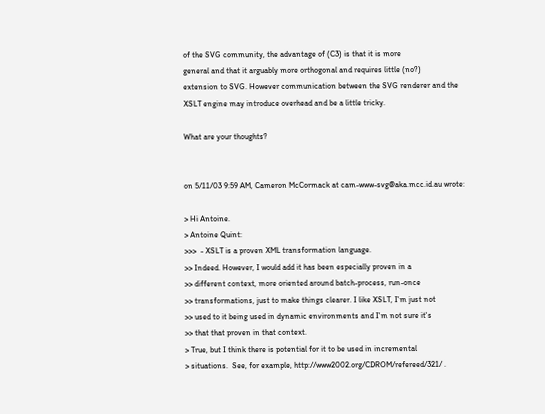of the SVG community, the advantage of (C3) is that it is more
general and that it arguably more orthogonal and requires little (no?)
extension to SVG. However communication between the SVG renderer and the
XSLT engine may introduce overhead and be a little tricky.

What are your thoughts?


on 5/11/03 9:59 AM, Cameron McCormack at cam-www-svg@aka.mcc.id.au wrote:

> Hi Antoine.
> Antoine Quint:
>>>  - XSLT is a proven XML transformation language.
>> Indeed. However, I would add it has been especially proven in a
>> different context, more oriented around batch-process, run-once
>> transformations, just to make things clearer. I like XSLT, I'm just not
>> used to it being used in dynamic environments and I'm not sure it's
>> that that proven in that context.
> True, but I think there is potential for it to be used in incremental
> situations.  See, for example, http://www2002.org/CDROM/refereed/321/ .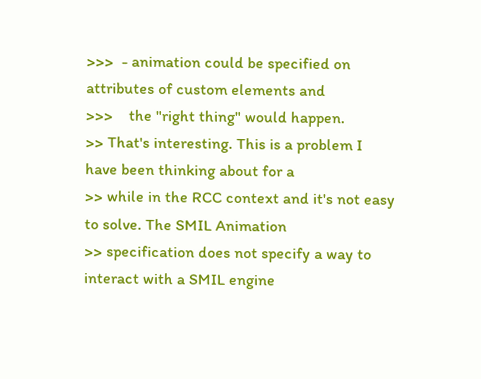>>>  - animation could be specified on attributes of custom elements and
>>>    the "right thing" would happen.
>> That's interesting. This is a problem I have been thinking about for a
>> while in the RCC context and it's not easy to solve. The SMIL Animation
>> specification does not specify a way to interact with a SMIL engine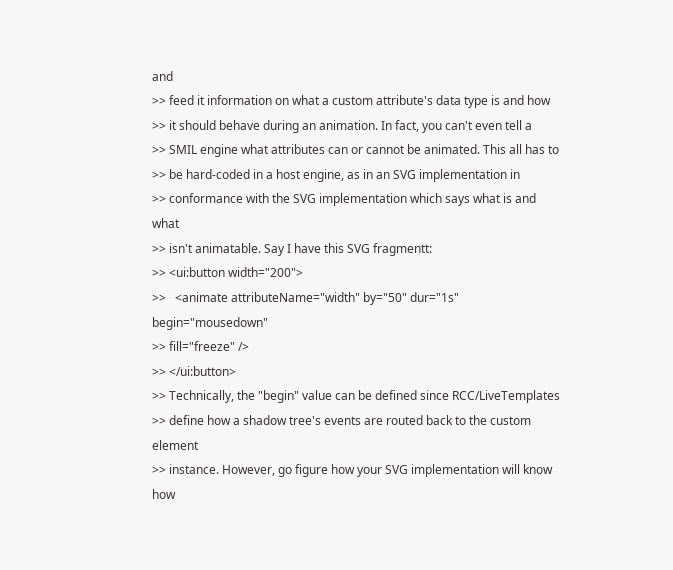and
>> feed it information on what a custom attribute's data type is and how
>> it should behave during an animation. In fact, you can't even tell a
>> SMIL engine what attributes can or cannot be animated. This all has to
>> be hard-coded in a host engine, as in an SVG implementation in
>> conformance with the SVG implementation which says what is and what
>> isn't animatable. Say I have this SVG fragmentt:
>> <ui:button width="200">
>>   <animate attributeName="width" by="50" dur="1s" begin="mousedown"
>> fill="freeze" />
>> </ui:button>
>> Technically, the "begin" value can be defined since RCC/LiveTemplates
>> define how a shadow tree's events are routed back to the custom element
>> instance. However, go figure how your SVG implementation will know how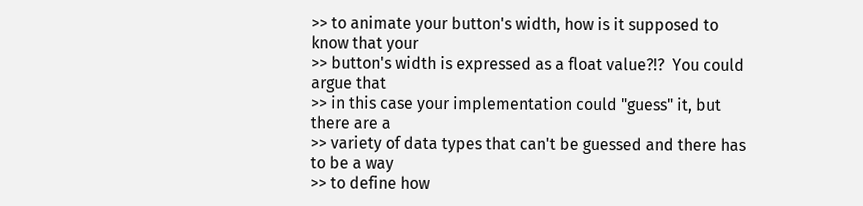>> to animate your button's width, how is it supposed to know that your
>> button's width is expressed as a float value?!?  You could argue that
>> in this case your implementation could "guess" it, but there are a
>> variety of data types that can't be guessed and there has to be a way
>> to define how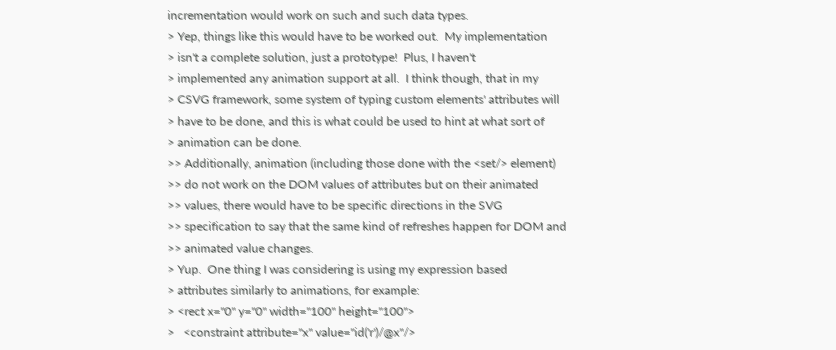incrementation would work on such and such data types.
> Yep, things like this would have to be worked out.  My implementation
> isn't a complete solution, just a prototype!  Plus, I haven't
> implemented any animation support at all.  I think though, that in my
> CSVG framework, some system of typing custom elements' attributes will
> have to be done, and this is what could be used to hint at what sort of
> animation can be done.
>> Additionally, animation (including those done with the <set/> element)
>> do not work on the DOM values of attributes but on their animated
>> values, there would have to be specific directions in the SVG
>> specification to say that the same kind of refreshes happen for DOM and
>> animated value changes.
> Yup.  One thing I was considering is using my expression based
> attributes similarly to animations, for example:
> <rect x="0" y="0" width="100" height="100">
>   <constraint attribute="x" value="id('r')/@x"/>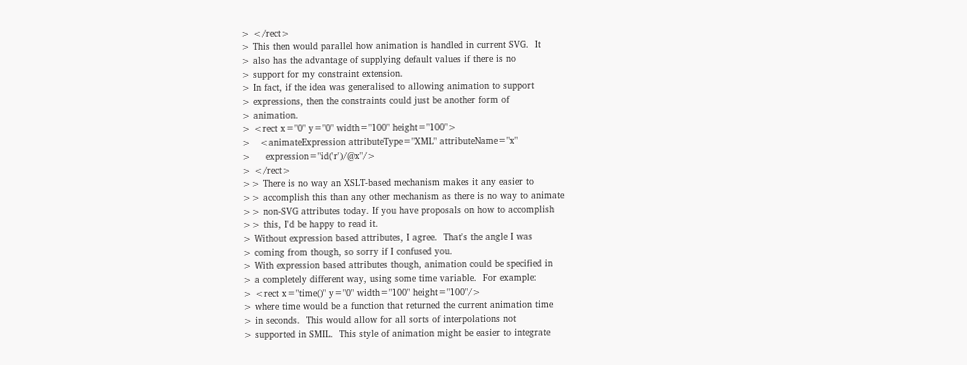> </rect>
> This then would parallel how animation is handled in current SVG.  It
> also has the advantage of supplying default values if there is no
> support for my constraint extension.
> In fact, if the idea was generalised to allowing animation to support
> expressions, then the constraints could just be another form of
> animation.
> <rect x="0" y="0" width="100" height="100">
>   <animateExpression attributeType="XML" attributeName="x"
>     expression="id('r')/@x"/>
> </rect>
>> There is no way an XSLT-based mechanism makes it any easier to
>> accomplish this than any other mechanism as there is no way to animate
>> non-SVG attributes today. If you have proposals on how to accomplish
>> this, I'd be happy to read it.
> Without expression based attributes, I agree.  That's the angle I was
> coming from though, so sorry if I confused you.
> With expression based attributes though, animation could be specified in
> a completely different way, using some time variable.  For example:
> <rect x="time()" y="0" width="100" height="100"/>
> where time would be a function that returned the current animation time
> in seconds.  This would allow for all sorts of interpolations not
> supported in SMIL.  This style of animation might be easier to integrate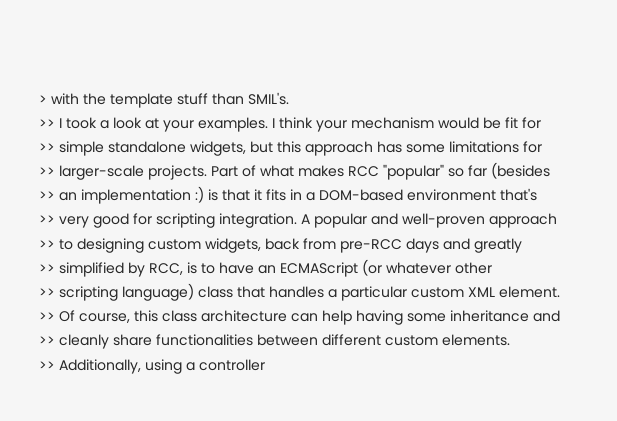> with the template stuff than SMIL's.
>> I took a look at your examples. I think your mechanism would be fit for
>> simple standalone widgets, but this approach has some limitations for
>> larger-scale projects. Part of what makes RCC "popular" so far (besides
>> an implementation :) is that it fits in a DOM-based environment that's
>> very good for scripting integration. A popular and well-proven approach
>> to designing custom widgets, back from pre-RCC days and greatly
>> simplified by RCC, is to have an ECMAScript (or whatever other
>> scripting language) class that handles a particular custom XML element.
>> Of course, this class architecture can help having some inheritance and
>> cleanly share functionalities between different custom elements.
>> Additionally, using a controller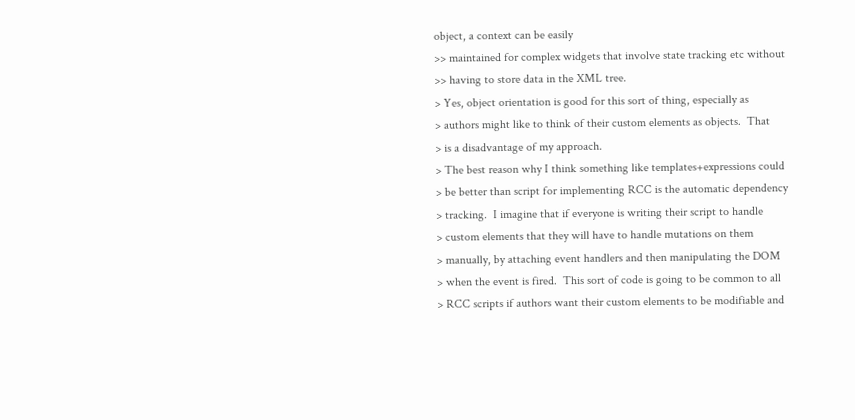object, a context can be easily
>> maintained for complex widgets that involve state tracking etc without
>> having to store data in the XML tree.
> Yes, object orientation is good for this sort of thing, especially as
> authors might like to think of their custom elements as objects.  That
> is a disadvantage of my approach.
> The best reason why I think something like templates+expressions could
> be better than script for implementing RCC is the automatic dependency
> tracking.  I imagine that if everyone is writing their script to handle
> custom elements that they will have to handle mutations on them
> manually, by attaching event handlers and then manipulating the DOM
> when the event is fired.  This sort of code is going to be common to all
> RCC scripts if authors want their custom elements to be modifiable and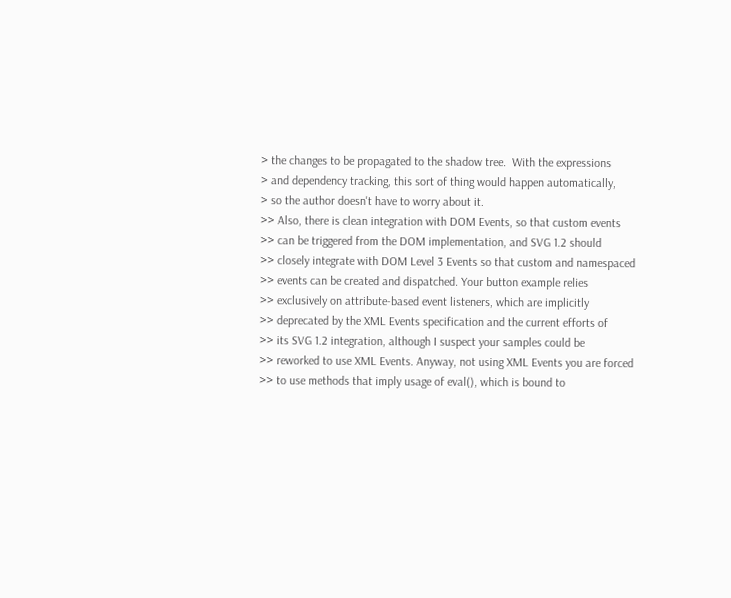> the changes to be propagated to the shadow tree.  With the expressions
> and dependency tracking, this sort of thing would happen automatically,
> so the author doesn't have to worry about it.
>> Also, there is clean integration with DOM Events, so that custom events
>> can be triggered from the DOM implementation, and SVG 1.2 should
>> closely integrate with DOM Level 3 Events so that custom and namespaced
>> events can be created and dispatched. Your button example relies
>> exclusively on attribute-based event listeners, which are implicitly
>> deprecated by the XML Events specification and the current efforts of
>> its SVG 1.2 integration, although I suspect your samples could be
>> reworked to use XML Events. Anyway, not using XML Events you are forced
>> to use methods that imply usage of eval(), which is bound to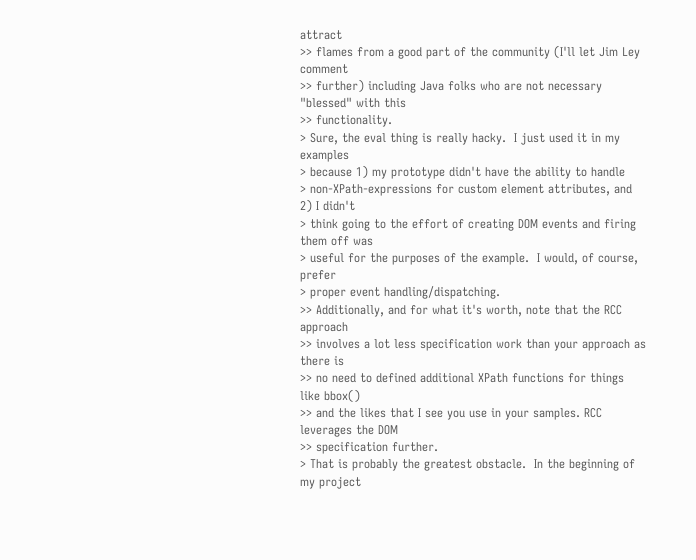attract
>> flames from a good part of the community (I'll let Jim Ley comment
>> further) including Java folks who are not necessary "blessed" with this
>> functionality.
> Sure, the eval thing is really hacky.  I just used it in my examples
> because 1) my prototype didn't have the ability to handle
> non-XPath-expressions for custom element attributes, and 2) I didn't
> think going to the effort of creating DOM events and firing them off was
> useful for the purposes of the example.  I would, of course, prefer
> proper event handling/dispatching.
>> Additionally, and for what it's worth, note that the RCC approach
>> involves a lot less specification work than your approach as there is
>> no need to defined additional XPath functions for things like bbox()
>> and the likes that I see you use in your samples. RCC leverages the DOM
>> specification further.
> That is probably the greatest obstacle.  In the beginning of my project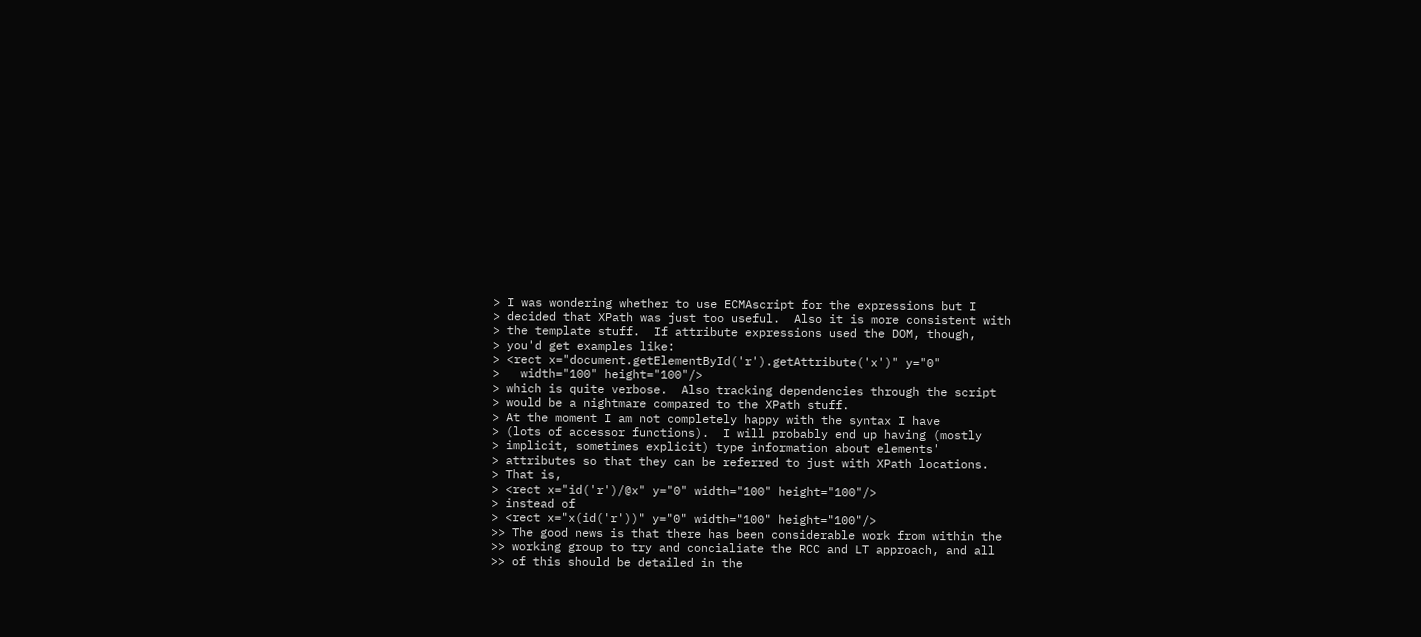> I was wondering whether to use ECMAscript for the expressions but I
> decided that XPath was just too useful.  Also it is more consistent with
> the template stuff.  If attribute expressions used the DOM, though,
> you'd get examples like:
> <rect x="document.getElementById('r').getAttribute('x')" y="0"
>   width="100" height="100"/>
> which is quite verbose.  Also tracking dependencies through the script
> would be a nightmare compared to the XPath stuff.
> At the moment I am not completely happy with the syntax I have
> (lots of accessor functions).  I will probably end up having (mostly
> implicit, sometimes explicit) type information about elements'
> attributes so that they can be referred to just with XPath locations.
> That is,
> <rect x="id('r')/@x" y="0" width="100" height="100"/>
> instead of
> <rect x="x(id('r'))" y="0" width="100" height="100"/>
>> The good news is that there has been considerable work from within the
>> working group to try and concialiate the RCC and LT approach, and all
>> of this should be detailed in the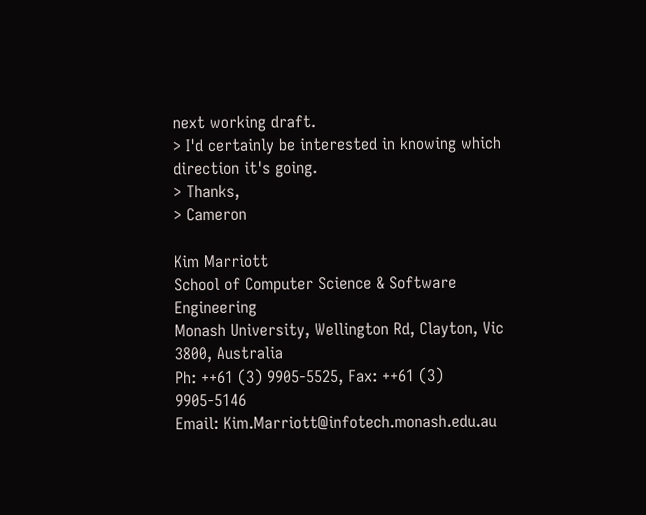next working draft.
> I'd certainly be interested in knowing which direction it's going.
> Thanks,
> Cameron

Kim Marriott
School of Computer Science & Software Engineering
Monash University, Wellington Rd, Clayton, Vic 3800, Australia
Ph: ++61 (3) 9905-5525, Fax: ++61 (3) 9905-5146
Email: Kim.Marriott@infotech.monash.edu.au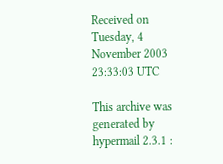Received on Tuesday, 4 November 2003 23:33:03 UTC

This archive was generated by hypermail 2.3.1 :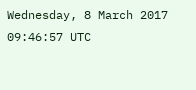Wednesday, 8 March 2017 09:46:57 UTC